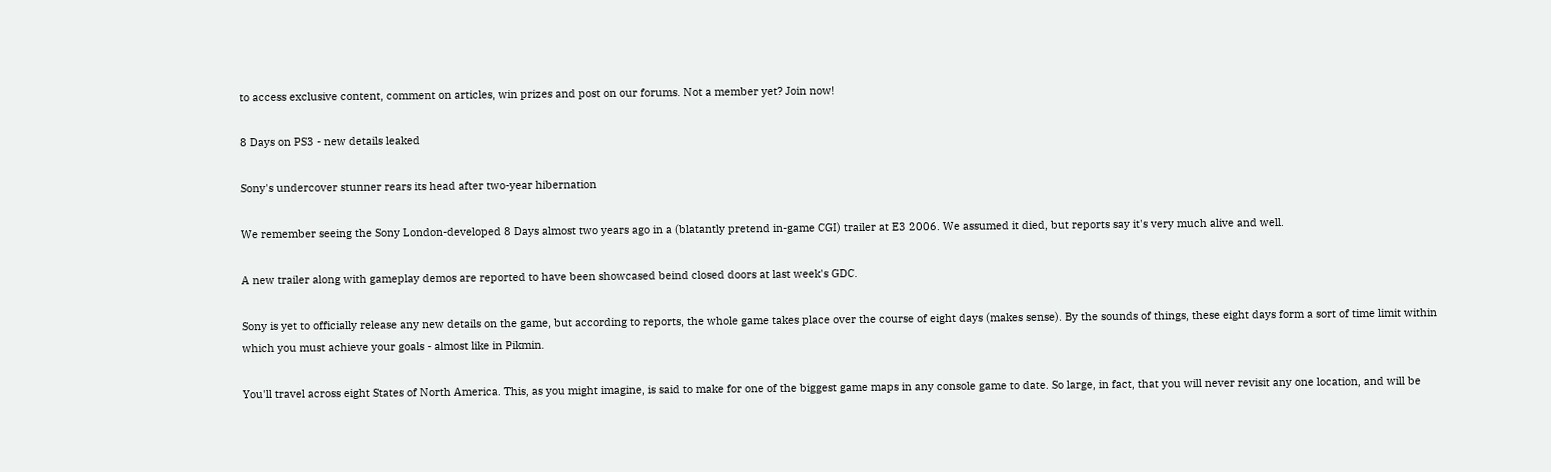to access exclusive content, comment on articles, win prizes and post on our forums. Not a member yet? Join now!

8 Days on PS3 - new details leaked

Sony's undercover stunner rears its head after two-year hibernation

We remember seeing the Sony London-developed 8 Days almost two years ago in a (blatantly pretend in-game CGI) trailer at E3 2006. We assumed it died, but reports say it's very much alive and well.

A new trailer along with gameplay demos are reported to have been showcased beind closed doors at last week's GDC.

Sony is yet to officially release any new details on the game, but according to reports, the whole game takes place over the course of eight days (makes sense). By the sounds of things, these eight days form a sort of time limit within which you must achieve your goals - almost like in Pikmin.

You'll travel across eight States of North America. This, as you might imagine, is said to make for one of the biggest game maps in any console game to date. So large, in fact, that you will never revisit any one location, and will be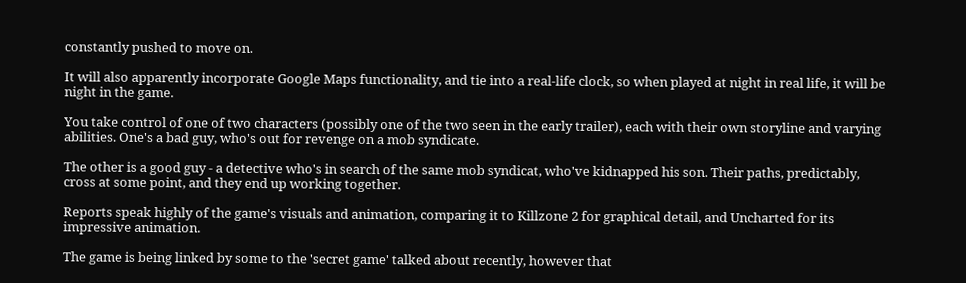constantly pushed to move on.

It will also apparently incorporate Google Maps functionality, and tie into a real-life clock, so when played at night in real life, it will be night in the game.

You take control of one of two characters (possibly one of the two seen in the early trailer), each with their own storyline and varying abilities. One's a bad guy, who's out for revenge on a mob syndicate.

The other is a good guy - a detective who's in search of the same mob syndicat, who've kidnapped his son. Their paths, predictably, cross at some point, and they end up working together.

Reports speak highly of the game's visuals and animation, comparing it to Killzone 2 for graphical detail, and Uncharted for its impressive animation.

The game is being linked by some to the 'secret game' talked about recently, however that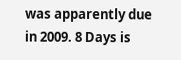was apparently due in 2009. 8 Days is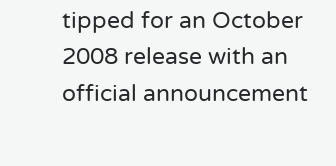tipped for an October 2008 release with an official announcement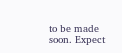to be made soon. Expect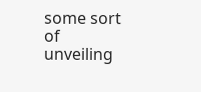some sort of unveiling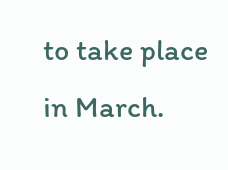to take place in March.